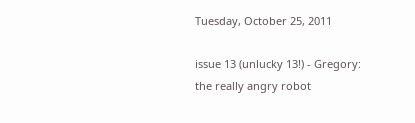Tuesday, October 25, 2011

issue 13 (unlucky 13!) - Gregory: the really angry robot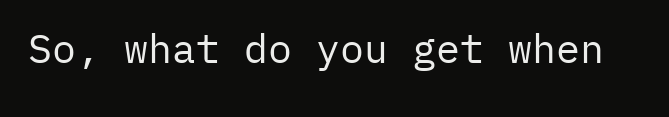So, what do you get when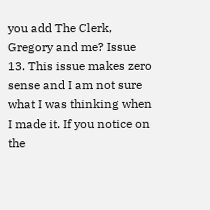you add The Clerk, Gregory and me? Issue 13. This issue makes zero sense and I am not sure what I was thinking when I made it. If you notice on the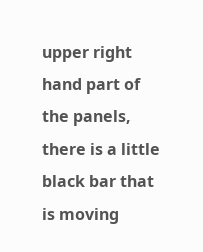upper right hand part of the panels, there is a little black bar that is moving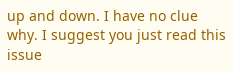up and down. I have no clue why. I suggest you just read this issue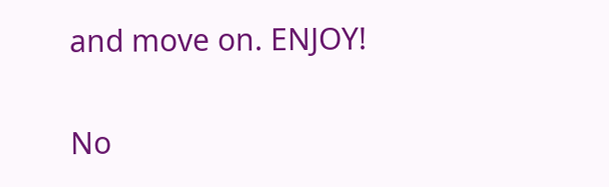and move on. ENJOY!

No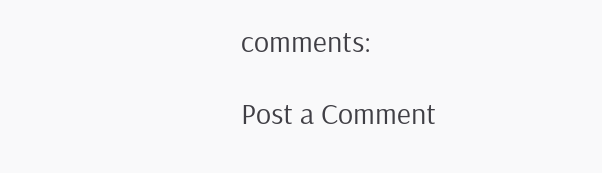comments:

Post a Comment